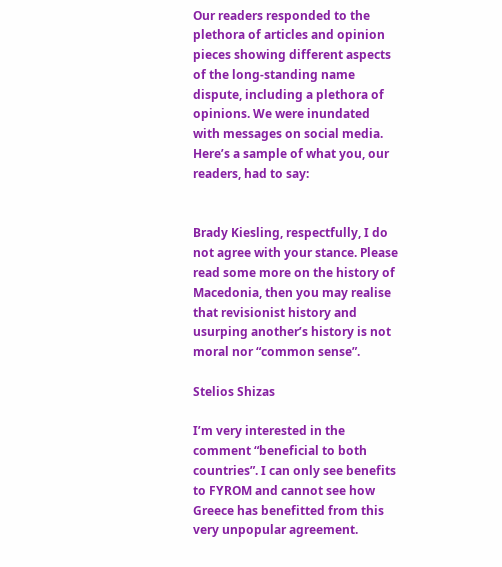Our readers responded to the plethora of articles and opinion pieces showing different aspects of the long-standing name dispute, including a plethora of opinions. We were inundated with messages on social media. Here’s a sample of what you, our readers, had to say:


Brady Kiesling, respectfully, I do not agree with your stance. Please read some more on the history of Macedonia, then you may realise that revisionist history and usurping another’s history is not moral nor “common sense”.

Stelios Shizas

I’m very interested in the comment “beneficial to both countries”. I can only see benefits to FYROM and cannot see how Greece has benefitted from this very unpopular agreement.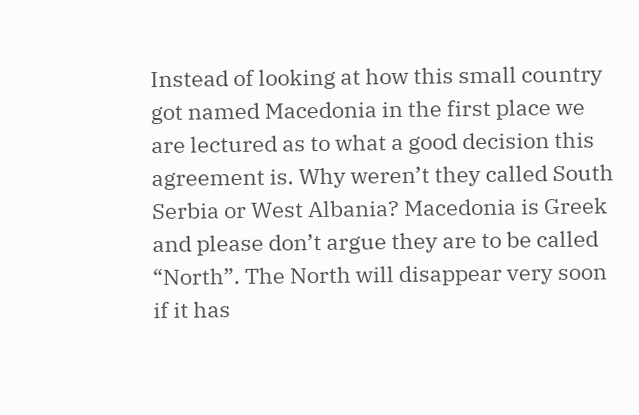Instead of looking at how this small country got named Macedonia in the first place we are lectured as to what a good decision this agreement is. Why weren’t they called South Serbia or West Albania? Macedonia is Greek and please don’t argue they are to be called “North”. The North will disappear very soon if it has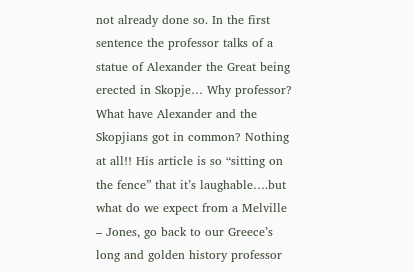not already done so. In the first sentence the professor talks of a statue of Alexander the Great being erected in Skopje… Why professor? What have Alexander and the Skopjians got in common? Nothing at all!! His article is so “sitting on the fence” that it’s laughable….but what do we expect from a Melville – Jones, go back to our Greece’s long and golden history professor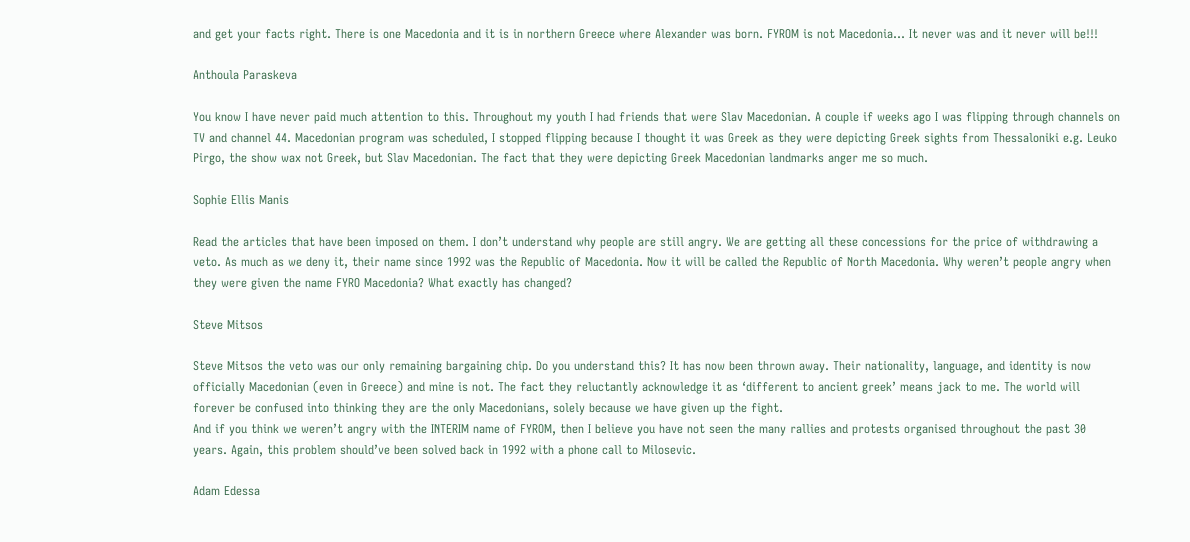and get your facts right. There is one Macedonia and it is in northern Greece where Alexander was born. FYROM is not Macedonia… It never was and it never will be!!!

Anthoula Paraskeva

You know I have never paid much attention to this. Throughout my youth I had friends that were Slav Macedonian. A couple if weeks ago I was flipping through channels on TV and channel 44. Macedonian program was scheduled, I stopped flipping because I thought it was Greek as they were depicting Greek sights from Thessaloniki e.g. Leuko Pirgo, the show wax not Greek, but Slav Macedonian. The fact that they were depicting Greek Macedonian landmarks anger me so much.

Sophie Ellis Manis

Read the articles that have been imposed on them. I don’t understand why people are still angry. We are getting all these concessions for the price of withdrawing a veto. As much as we deny it, their name since 1992 was the Republic of Macedonia. Now it will be called the Republic of North Macedonia. Why weren’t people angry when they were given the name FYRO Macedonia? What exactly has changed?

Steve Mitsos

Steve Mitsos the veto was our only remaining bargaining chip. Do you understand this? It has now been thrown away. Their nationality, language, and identity is now officially Macedonian (even in Greece) and mine is not. The fact they reluctantly acknowledge it as ‘different to ancient greek’ means jack to me. The world will forever be confused into thinking they are the only Macedonians, solely because we have given up the fight.
And if you think we weren’t angry with the INTERIM name of FYROM, then I believe you have not seen the many rallies and protests organised throughout the past 30 years. Again, this problem should’ve been solved back in 1992 with a phone call to Milosevic.

Adam Edessa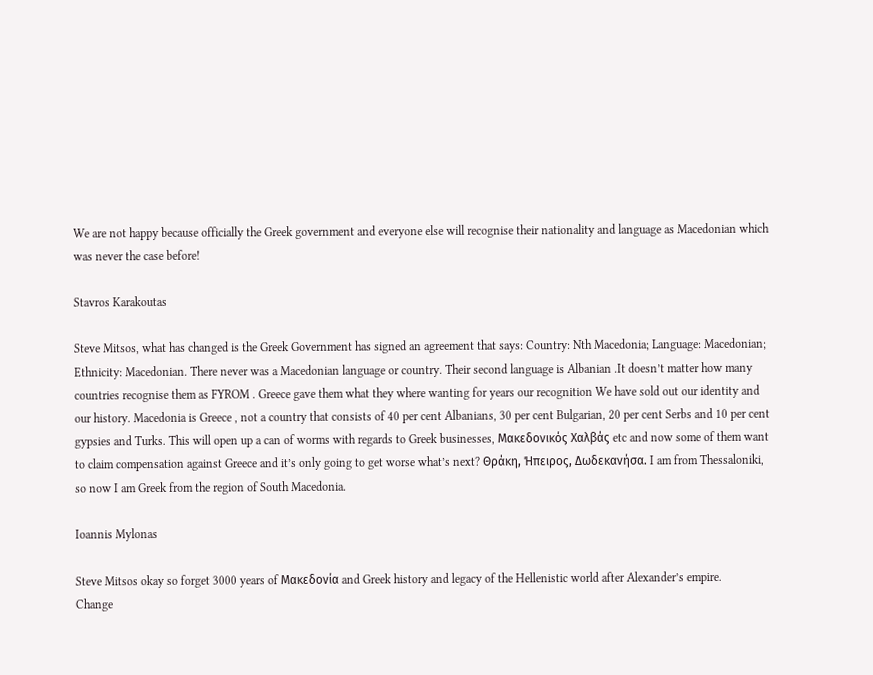We are not happy because officially the Greek government and everyone else will recognise their nationality and language as Macedonian which was never the case before!

Stavros Karakoutas

Steve Mitsos, what has changed is the Greek Government has signed an agreement that says: Country: Nth Macedonia; Language: Macedonian; Ethnicity: Macedonian. There never was a Macedonian language or country. Their second language is Albanian .It doesn’t matter how many countries recognise them as FYROM . Greece gave them what they where wanting for years our recognition We have sold out our identity and our history. Macedonia is Greece , not a country that consists of 40 per cent Albanians, 30 per cent Bulgarian, 20 per cent Serbs and 10 per cent gypsies and Turks. This will open up a can of worms with regards to Greek businesses, Μακεδονικός Χαλβάς etc and now some of them want to claim compensation against Greece and it’s only going to get worse what’s next? Θράκη, Ήπειρος, Δωδεκανήσα. I am from Thessaloniki, so now I am Greek from the region of South Macedonia.

Ioannis Mylonas

Steve Mitsos okay so forget 3000 years of Μακεδονία and Greek history and legacy of the Hellenistic world after Alexander’s empire.
Change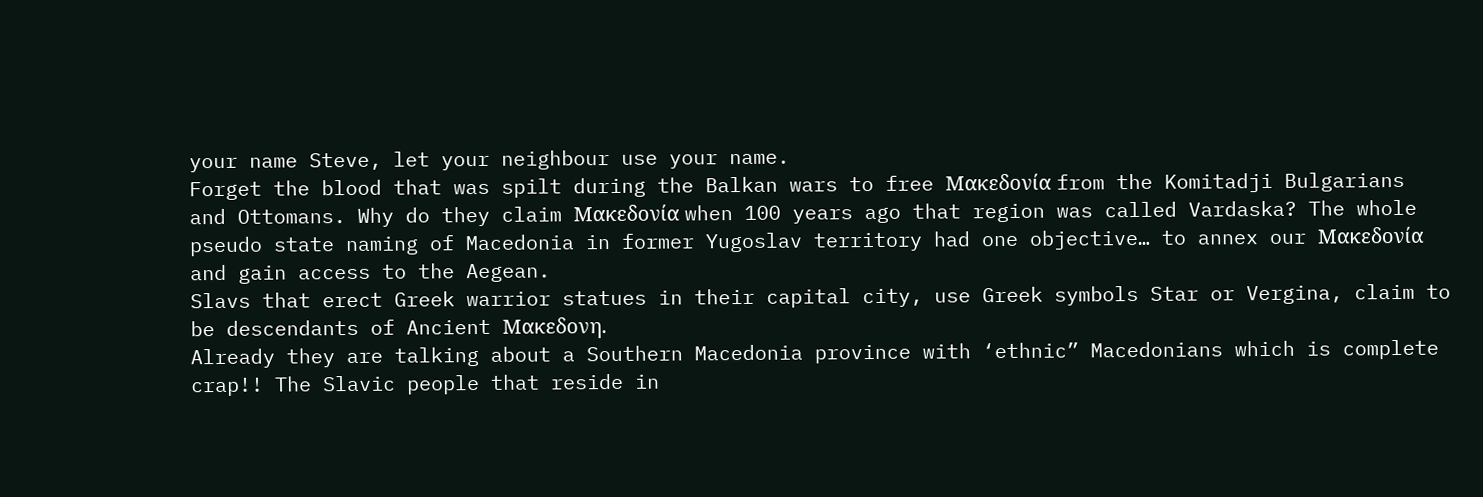your name Steve, let your neighbour use your name.
Forget the blood that was spilt during the Balkan wars to free Μακεδονία from the Komitadji Bulgarians and Ottomans. Why do they claim Μακεδονία when 100 years ago that region was called Vardaska? The whole pseudo state naming of Macedonia in former Yugoslav territory had one objective… to annex our Μακεδονία and gain access to the Aegean.
Slavs that erect Greek warrior statues in their capital city, use Greek symbols Star or Vergina, claim to be descendants of Ancient Μακεδονη.
Already they are talking about a Southern Macedonia province with ‘ethnic” Macedonians which is complete crap!! The Slavic people that reside in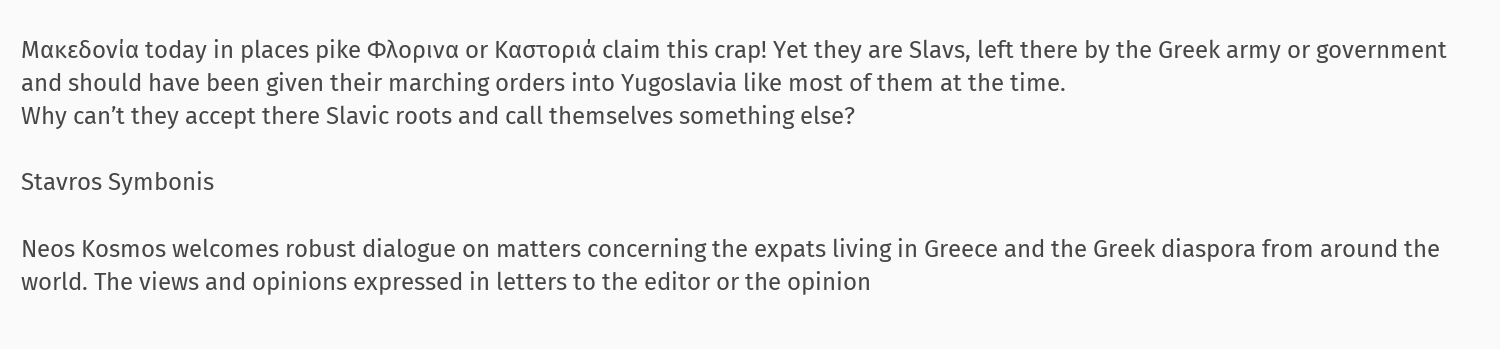Μακεδονία today in places pike Φλορινα or Καστοριά claim this crap! Yet they are Slavs, left there by the Greek army or government and should have been given their marching orders into Yugoslavia like most of them at the time.
Why can’t they accept there Slavic roots and call themselves something else?

Stavros Symbonis

Neos Kosmos welcomes robust dialogue on matters concerning the expats living in Greece and the Greek diaspora from around the world. The views and opinions expressed in letters to the editor or the opinion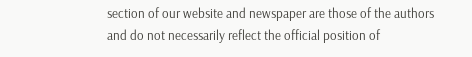section of our website and newspaper are those of the authors and do not necessarily reflect the official position of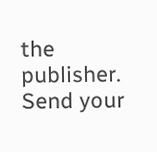the publisher. Send your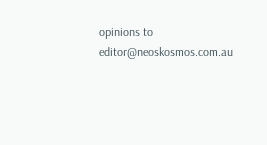opinions to editor@neoskosmos.com.au